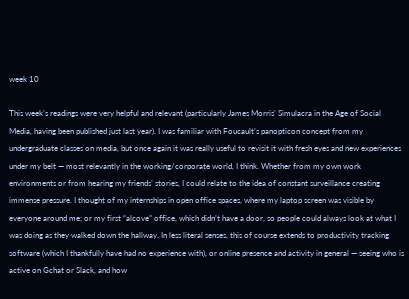week 10

This week’s readings were very helpful and relevant (particularly James Morris’ Simulacra in the Age of Social Media, having been published just last year). I was familiar with Foucault’s panopticon concept from my undergraduate classes on media, but once again it was really useful to revisit it with fresh eyes and new experiences under my belt — most relevantly in the working/corporate world, I think. Whether from my own work environments or from hearing my friends’ stories, I could relate to the idea of constant surveillance creating immense pressure. I thought of my internships in open office spaces, where my laptop screen was visible by everyone around me; or my first “alcove” office, which didn’t have a door, so people could always look at what I was doing as they walked down the hallway. In less literal senses, this of course extends to productivity tracking software (which I thankfully have had no experience with), or online presence and activity in general — seeing who is active on Gchat or Slack, and how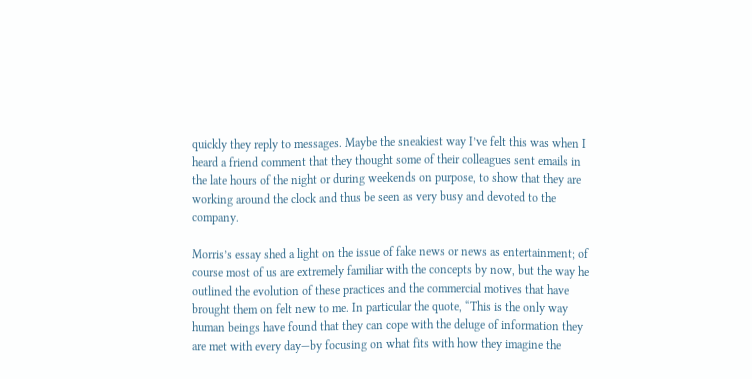quickly they reply to messages. Maybe the sneakiest way I’ve felt this was when I heard a friend comment that they thought some of their colleagues sent emails in the late hours of the night or during weekends on purpose, to show that they are working around the clock and thus be seen as very busy and devoted to the company.

Morris’s essay shed a light on the issue of fake news or news as entertainment; of course most of us are extremely familiar with the concepts by now, but the way he outlined the evolution of these practices and the commercial motives that have brought them on felt new to me. In particular the quote, “This is the only way human beings have found that they can cope with the deluge of information they are met with every day—by focusing on what fits with how they imagine the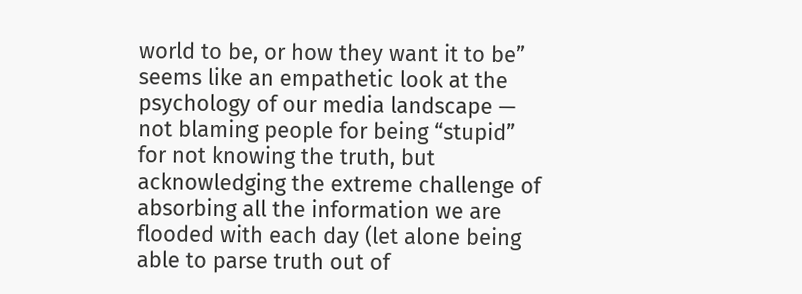world to be, or how they want it to be” seems like an empathetic look at the psychology of our media landscape — not blaming people for being “stupid” for not knowing the truth, but acknowledging the extreme challenge of absorbing all the information we are flooded with each day (let alone being able to parse truth out of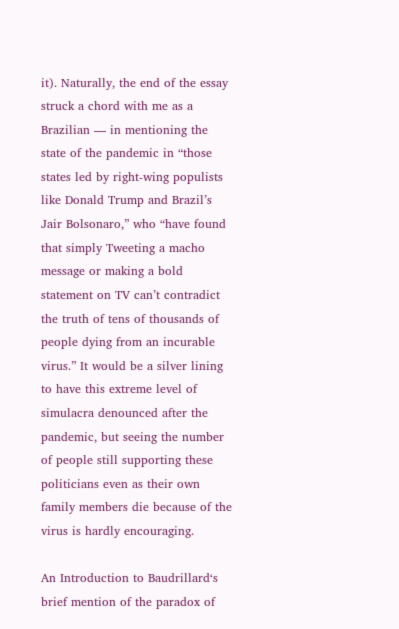it). Naturally, the end of the essay struck a chord with me as a Brazilian — in mentioning the state of the pandemic in “those states led by right-wing populists like Donald Trump and Brazil’s Jair Bolsonaro,” who “have found that simply Tweeting a macho message or making a bold statement on TV can’t contradict the truth of tens of thousands of people dying from an incurable virus.” It would be a silver lining to have this extreme level of simulacra denounced after the pandemic, but seeing the number of people still supporting these politicians even as their own family members die because of the virus is hardly encouraging.

An Introduction to Baudrillard‘s brief mention of the paradox of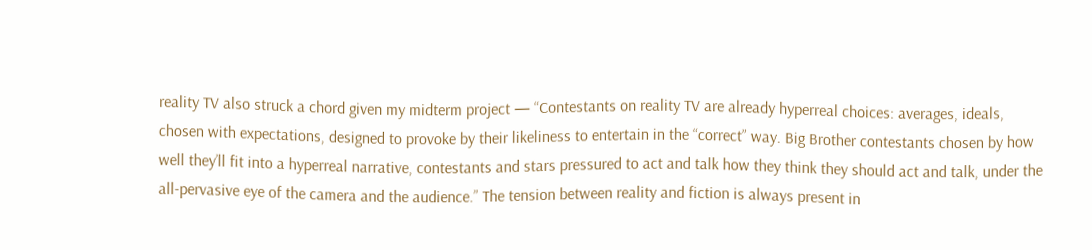reality TV also struck a chord given my midterm project — “Contestants on reality TV are already hyperreal choices: averages, ideals, chosen with expectations, designed to provoke by their likeliness to entertain in the “correct” way. Big Brother contestants chosen by how well they’ll fit into a hyperreal narrative, contestants and stars pressured to act and talk how they think they should act and talk, under the all-pervasive eye of the camera and the audience.” The tension between reality and fiction is always present in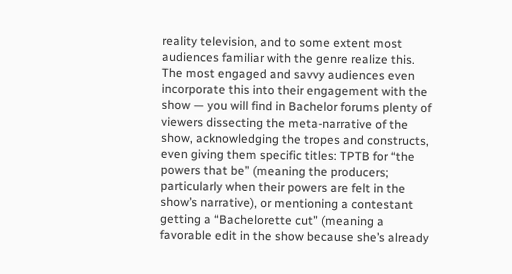reality television, and to some extent most audiences familiar with the genre realize this. The most engaged and savvy audiences even incorporate this into their engagement with the show — you will find in Bachelor forums plenty of viewers dissecting the meta-narrative of the show, acknowledging the tropes and constructs, even giving them specific titles: TPTB for “the powers that be” (meaning the producers; particularly when their powers are felt in the show’s narrative), or mentioning a contestant getting a “Bachelorette cut” (meaning a favorable edit in the show because she’s already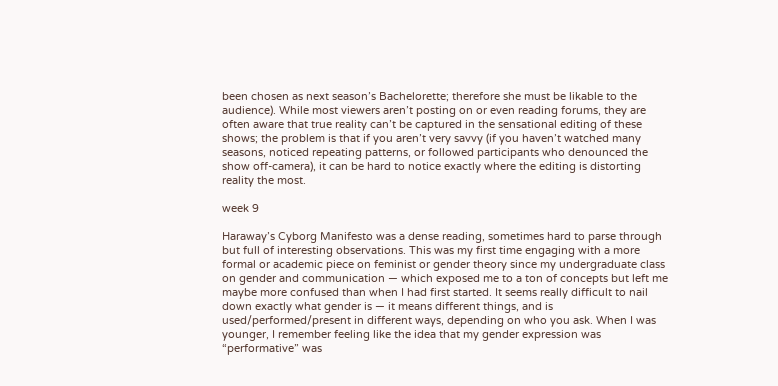been chosen as next season’s Bachelorette; therefore she must be likable to the audience). While most viewers aren’t posting on or even reading forums, they are often aware that true reality can’t be captured in the sensational editing of these shows; the problem is that if you aren’t very savvy (if you haven’t watched many seasons, noticed repeating patterns, or followed participants who denounced the show off-camera), it can be hard to notice exactly where the editing is distorting reality the most.

week 9

Haraway’s Cyborg Manifesto was a dense reading, sometimes hard to parse through but full of interesting observations. This was my first time engaging with a more formal or academic piece on feminist or gender theory since my undergraduate class on gender and communication — which exposed me to a ton of concepts but left me maybe more confused than when I had first started. It seems really difficult to nail down exactly what gender is — it means different things, and is used/performed/present in different ways, depending on who you ask. When I was younger, I remember feeling like the idea that my gender expression was “performative” was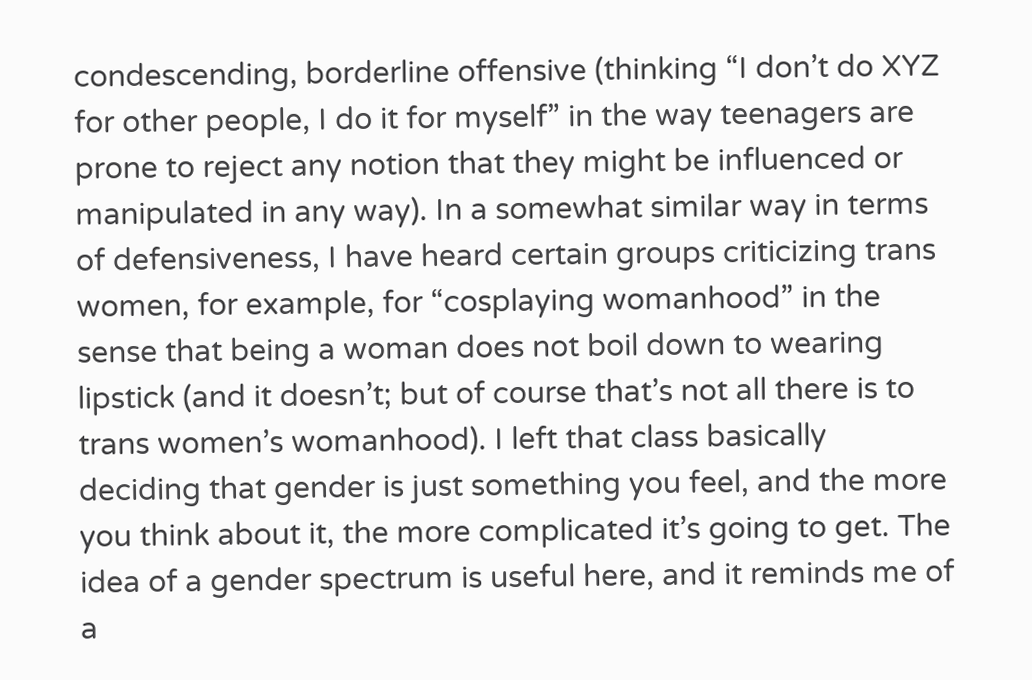condescending, borderline offensive (thinking “I don’t do XYZ for other people, I do it for myself” in the way teenagers are prone to reject any notion that they might be influenced or manipulated in any way). In a somewhat similar way in terms of defensiveness, I have heard certain groups criticizing trans women, for example, for “cosplaying womanhood” in the sense that being a woman does not boil down to wearing lipstick (and it doesn’t; but of course that’s not all there is to trans women’s womanhood). I left that class basically deciding that gender is just something you feel, and the more you think about it, the more complicated it’s going to get. The idea of a gender spectrum is useful here, and it reminds me of a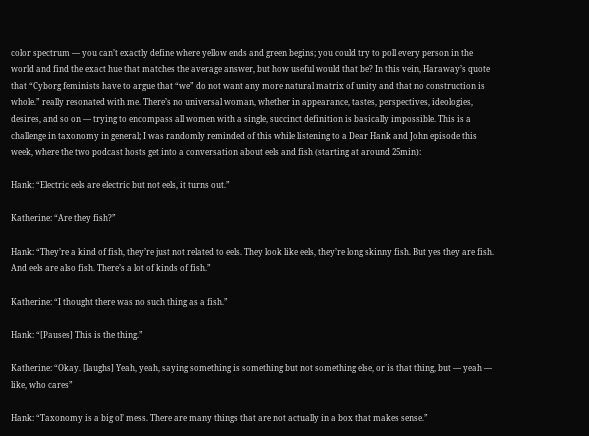color spectrum — you can’t exactly define where yellow ends and green begins; you could try to poll every person in the world and find the exact hue that matches the average answer, but how useful would that be? In this vein, Haraway’s quote that “Cyborg feminists have to argue that “we” do not want any more natural matrix of unity and that no construction is whole.” really resonated with me. There’s no universal woman, whether in appearance, tastes, perspectives, ideologies, desires, and so on — trying to encompass all women with a single, succinct definition is basically impossible. This is a challenge in taxonomy in general; I was randomly reminded of this while listening to a Dear Hank and John episode this week, where the two podcast hosts get into a conversation about eels and fish (starting at around 25min):

Hank: “Electric eels are electric but not eels, it turns out.”

Katherine: “Are they fish?”

Hank: “They’re a kind of fish, they’re just not related to eels. They look like eels, they’re long skinny fish. But yes they are fish. And eels are also fish. There’s a lot of kinds of fish.”

Katherine: “I thought there was no such thing as a fish.”

Hank: “[Pauses] This is the thing.”

Katherine: “Okay. [laughs] Yeah, yeah, saying something is something but not something else, or is that thing, but — yeah — like, who cares”

Hank: “Taxonomy is a big ol’ mess. There are many things that are not actually in a box that makes sense.”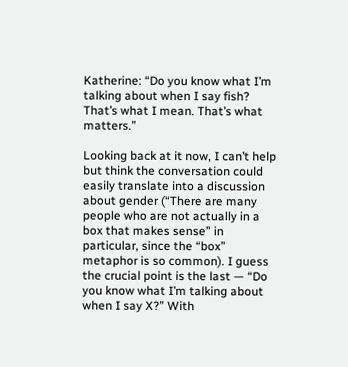Katherine: “Do you know what I’m talking about when I say fish? That’s what I mean. That’s what matters.”

Looking back at it now, I can’t help but think the conversation could easily translate into a discussion about gender (“There are many people who are not actually in a box that makes sense” in particular, since the “box” metaphor is so common). I guess the crucial point is the last — “Do you know what I’m talking about when I say X?” With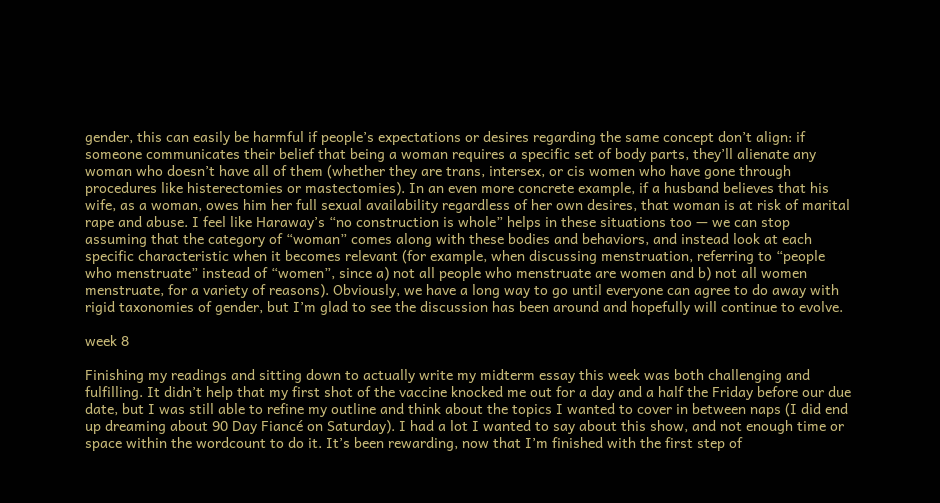gender, this can easily be harmful if people’s expectations or desires regarding the same concept don’t align: if someone communicates their belief that being a woman requires a specific set of body parts, they’ll alienate any woman who doesn’t have all of them (whether they are trans, intersex, or cis women who have gone through procedures like histerectomies or mastectomies). In an even more concrete example, if a husband believes that his wife, as a woman, owes him her full sexual availability regardless of her own desires, that woman is at risk of marital rape and abuse. I feel like Haraway’s “no construction is whole” helps in these situations too — we can stop assuming that the category of “woman” comes along with these bodies and behaviors, and instead look at each specific characteristic when it becomes relevant (for example, when discussing menstruation, referring to “people who menstruate” instead of “women”, since a) not all people who menstruate are women and b) not all women menstruate, for a variety of reasons). Obviously, we have a long way to go until everyone can agree to do away with rigid taxonomies of gender, but I’m glad to see the discussion has been around and hopefully will continue to evolve.

week 8

Finishing my readings and sitting down to actually write my midterm essay this week was both challenging and fulfilling. It didn’t help that my first shot of the vaccine knocked me out for a day and a half the Friday before our due date, but I was still able to refine my outline and think about the topics I wanted to cover in between naps (I did end up dreaming about 90 Day Fiancé on Saturday). I had a lot I wanted to say about this show, and not enough time or space within the wordcount to do it. It’s been rewarding, now that I’m finished with the first step of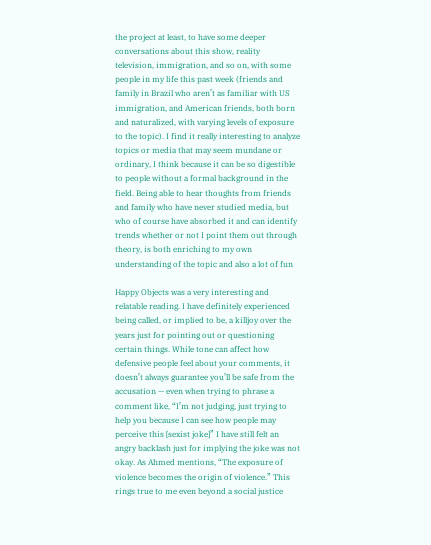the project at least, to have some deeper conversations about this show, reality television, immigration, and so on, with some people in my life this past week (friends and family in Brazil who aren’t as familiar with US immigration, and American friends, both born and naturalized, with varying levels of exposure to the topic). I find it really interesting to analyze topics or media that may seem mundane or ordinary, I think because it can be so digestible to people without a formal background in the field. Being able to hear thoughts from friends and family who have never studied media, but who of course have absorbed it and can identify trends whether or not I point them out through theory, is both enriching to my own understanding of the topic and also a lot of fun

Happy Objects was a very interesting and relatable reading. I have definitely experienced being called, or implied to be, a killjoy over the years just for pointing out or questioning certain things. While tone can affect how defensive people feel about your comments, it doesn’t always guarantee you’ll be safe from the accusation — even when trying to phrase a comment like, “I’m not judging, just trying to help you because I can see how people may perceive this [sexist joke]” I have still felt an angry backlash just for implying the joke was not okay. As Ahmed mentions, “The exposure of violence becomes the origin of violence.” This rings true to me even beyond a social justice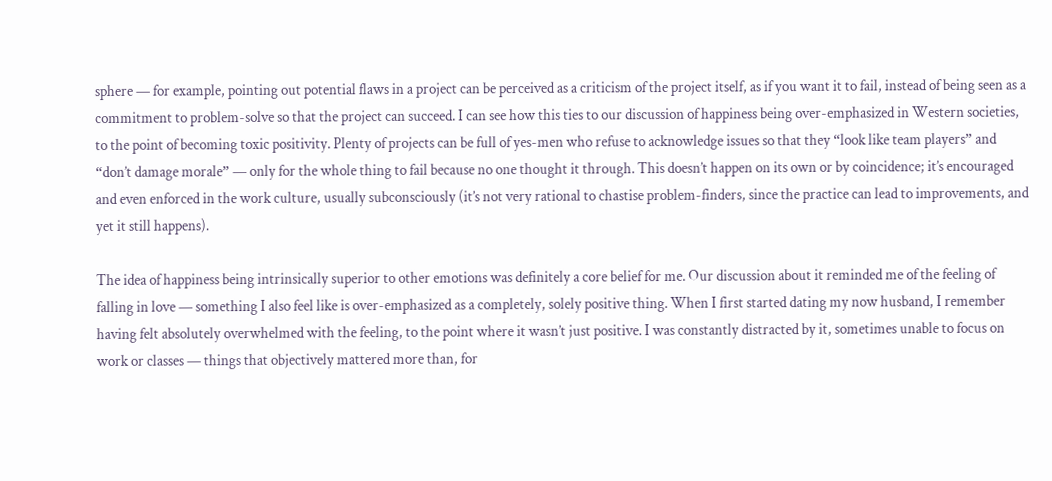sphere — for example, pointing out potential flaws in a project can be perceived as a criticism of the project itself, as if you want it to fail, instead of being seen as a commitment to problem-solve so that the project can succeed. I can see how this ties to our discussion of happiness being over-emphasized in Western societies, to the point of becoming toxic positivity. Plenty of projects can be full of yes-men who refuse to acknowledge issues so that they “look like team players” and “don’t damage morale” — only for the whole thing to fail because no one thought it through. This doesn’t happen on its own or by coincidence; it’s encouraged and even enforced in the work culture, usually subconsciously (it’s not very rational to chastise problem-finders, since the practice can lead to improvements, and yet it still happens).

The idea of happiness being intrinsically superior to other emotions was definitely a core belief for me. Our discussion about it reminded me of the feeling of falling in love — something I also feel like is over-emphasized as a completely, solely positive thing. When I first started dating my now husband, I remember having felt absolutely overwhelmed with the feeling, to the point where it wasn’t just positive. I was constantly distracted by it, sometimes unable to focus on work or classes — things that objectively mattered more than, for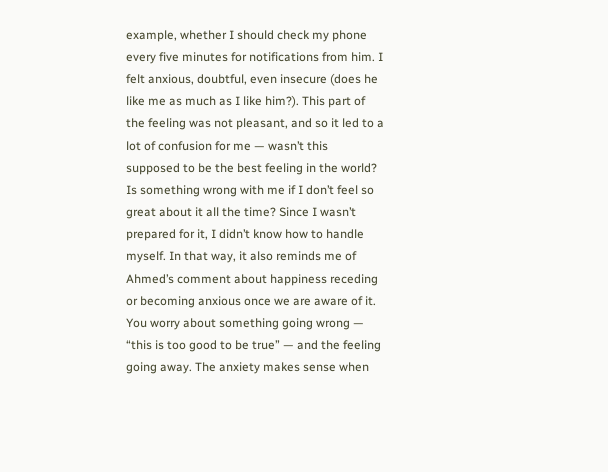example, whether I should check my phone every five minutes for notifications from him. I felt anxious, doubtful, even insecure (does he like me as much as I like him?). This part of the feeling was not pleasant, and so it led to a lot of confusion for me — wasn’t this supposed to be the best feeling in the world? Is something wrong with me if I don’t feel so great about it all the time? Since I wasn’t prepared for it, I didn’t know how to handle myself. In that way, it also reminds me of Ahmed’s comment about happiness receding or becoming anxious once we are aware of it. You worry about something going wrong — “this is too good to be true” — and the feeling going away. The anxiety makes sense when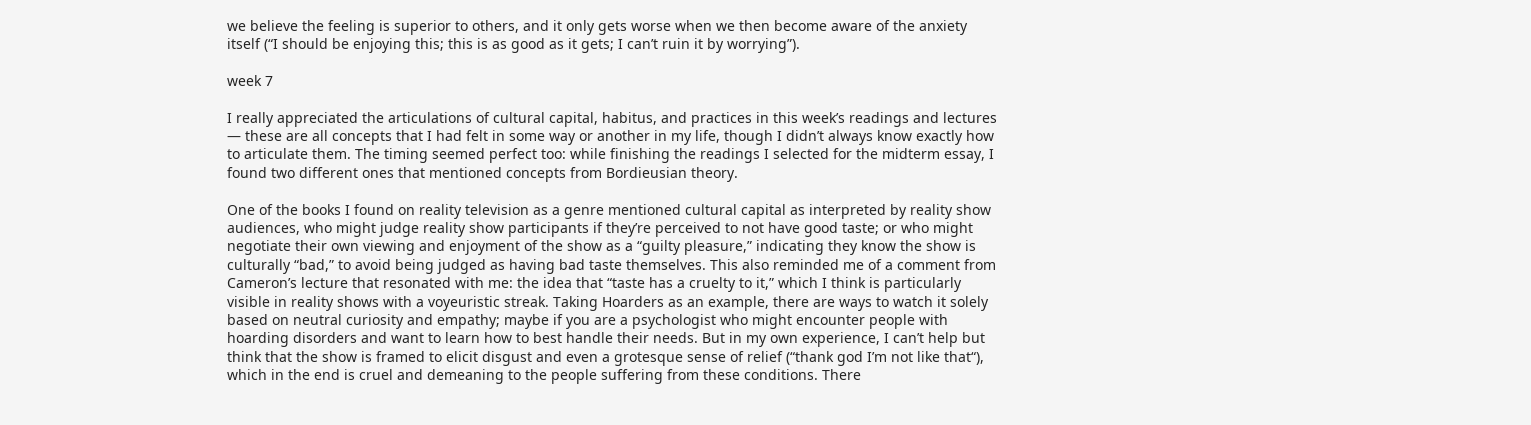we believe the feeling is superior to others, and it only gets worse when we then become aware of the anxiety itself (“I should be enjoying this; this is as good as it gets; I can’t ruin it by worrying”).

week 7

I really appreciated the articulations of cultural capital, habitus, and practices in this week’s readings and lectures — these are all concepts that I had felt in some way or another in my life, though I didn’t always know exactly how to articulate them. The timing seemed perfect too: while finishing the readings I selected for the midterm essay, I found two different ones that mentioned concepts from Bordieusian theory.

One of the books I found on reality television as a genre mentioned cultural capital as interpreted by reality show audiences, who might judge reality show participants if they’re perceived to not have good taste; or who might negotiate their own viewing and enjoyment of the show as a “guilty pleasure,” indicating they know the show is culturally “bad,” to avoid being judged as having bad taste themselves. This also reminded me of a comment from Cameron’s lecture that resonated with me: the idea that “taste has a cruelty to it,” which I think is particularly visible in reality shows with a voyeuristic streak. Taking Hoarders as an example, there are ways to watch it solely based on neutral curiosity and empathy; maybe if you are a psychologist who might encounter people with hoarding disorders and want to learn how to best handle their needs. But in my own experience, I can’t help but think that the show is framed to elicit disgust and even a grotesque sense of relief (“thank god I’m not like that“), which in the end is cruel and demeaning to the people suffering from these conditions. There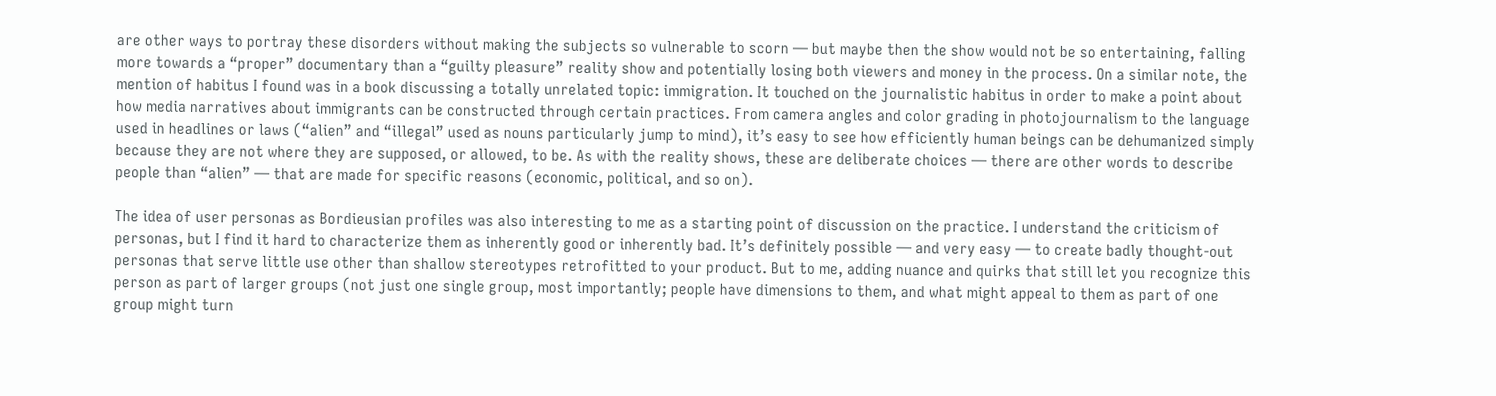are other ways to portray these disorders without making the subjects so vulnerable to scorn — but maybe then the show would not be so entertaining, falling more towards a “proper” documentary than a “guilty pleasure” reality show and potentially losing both viewers and money in the process. On a similar note, the mention of habitus I found was in a book discussing a totally unrelated topic: immigration. It touched on the journalistic habitus in order to make a point about how media narratives about immigrants can be constructed through certain practices. From camera angles and color grading in photojournalism to the language used in headlines or laws (“alien” and “illegal” used as nouns particularly jump to mind), it’s easy to see how efficiently human beings can be dehumanized simply because they are not where they are supposed, or allowed, to be. As with the reality shows, these are deliberate choices — there are other words to describe people than “alien” — that are made for specific reasons (economic, political, and so on).

The idea of user personas as Bordieusian profiles was also interesting to me as a starting point of discussion on the practice. I understand the criticism of personas, but I find it hard to characterize them as inherently good or inherently bad. It’s definitely possible — and very easy — to create badly thought-out personas that serve little use other than shallow stereotypes retrofitted to your product. But to me, adding nuance and quirks that still let you recognize this person as part of larger groups (not just one single group, most importantly; people have dimensions to them, and what might appeal to them as part of one group might turn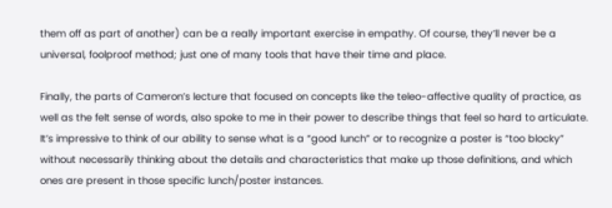them off as part of another) can be a really important exercise in empathy. Of course, they’ll never be a universal, foolproof method; just one of many tools that have their time and place.

Finally, the parts of Cameron’s lecture that focused on concepts like the teleo-affective quality of practice, as well as the felt sense of words, also spoke to me in their power to describe things that feel so hard to articulate. It’s impressive to think of our ability to sense what is a “good lunch” or to recognize a poster is “too blocky” without necessarily thinking about the details and characteristics that make up those definitions, and which ones are present in those specific lunch/poster instances.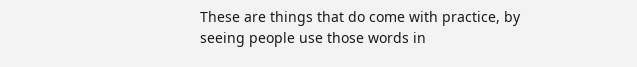These are things that do come with practice, by seeing people use those words in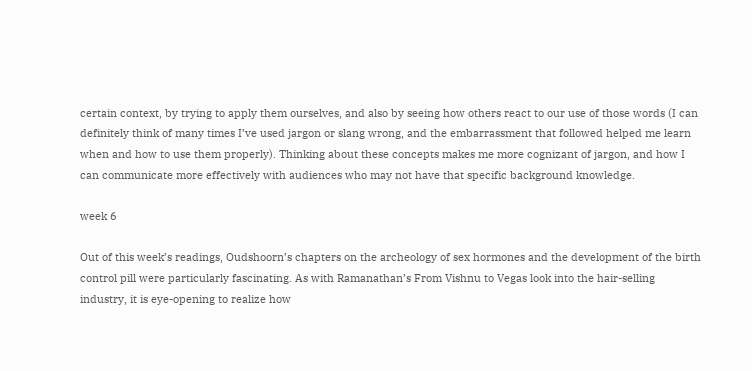certain context, by trying to apply them ourselves, and also by seeing how others react to our use of those words (I can definitely think of many times I’ve used jargon or slang wrong, and the embarrassment that followed helped me learn when and how to use them properly). Thinking about these concepts makes me more cognizant of jargon, and how I can communicate more effectively with audiences who may not have that specific background knowledge.

week 6

Out of this week’s readings, Oudshoorn’s chapters on the archeology of sex hormones and the development of the birth control pill were particularly fascinating. As with Ramanathan’s From Vishnu to Vegas look into the hair-selling industry, it is eye-opening to realize how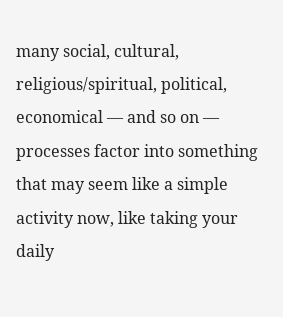many social, cultural, religious/spiritual, political, economical — and so on — processes factor into something that may seem like a simple activity now, like taking your daily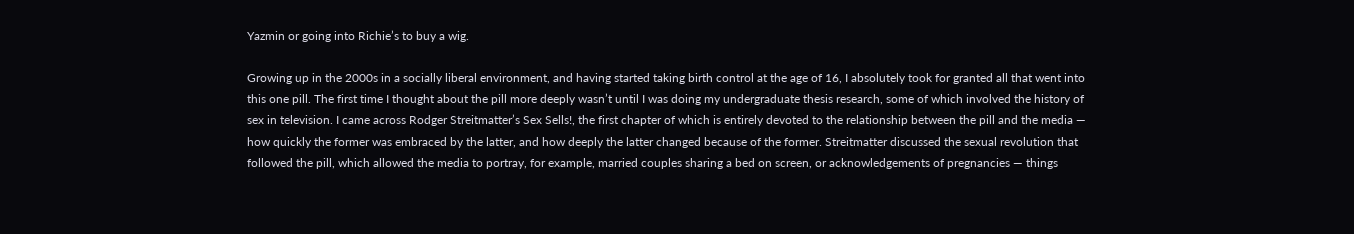Yazmin or going into Richie’s to buy a wig.

Growing up in the 2000s in a socially liberal environment, and having started taking birth control at the age of 16, I absolutely took for granted all that went into this one pill. The first time I thought about the pill more deeply wasn’t until I was doing my undergraduate thesis research, some of which involved the history of sex in television. I came across Rodger Streitmatter’s Sex Sells!, the first chapter of which is entirely devoted to the relationship between the pill and the media — how quickly the former was embraced by the latter, and how deeply the latter changed because of the former. Streitmatter discussed the sexual revolution that followed the pill, which allowed the media to portray, for example, married couples sharing a bed on screen, or acknowledgements of pregnancies — things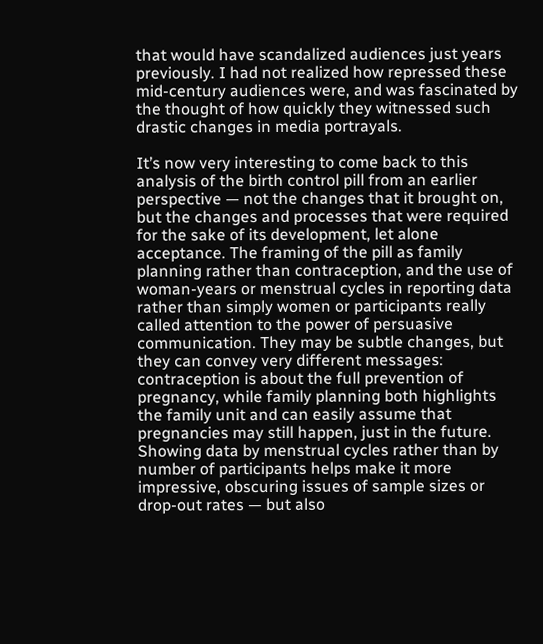that would have scandalized audiences just years previously. I had not realized how repressed these mid-century audiences were, and was fascinated by the thought of how quickly they witnessed such drastic changes in media portrayals.

It’s now very interesting to come back to this analysis of the birth control pill from an earlier perspective — not the changes that it brought on, but the changes and processes that were required for the sake of its development, let alone acceptance. The framing of the pill as family planning rather than contraception, and the use of woman-years or menstrual cycles in reporting data rather than simply women or participants really called attention to the power of persuasive communication. They may be subtle changes, but they can convey very different messages: contraception is about the full prevention of pregnancy, while family planning both highlights the family unit and can easily assume that pregnancies may still happen, just in the future. Showing data by menstrual cycles rather than by number of participants helps make it more impressive, obscuring issues of sample sizes or drop-out rates — but also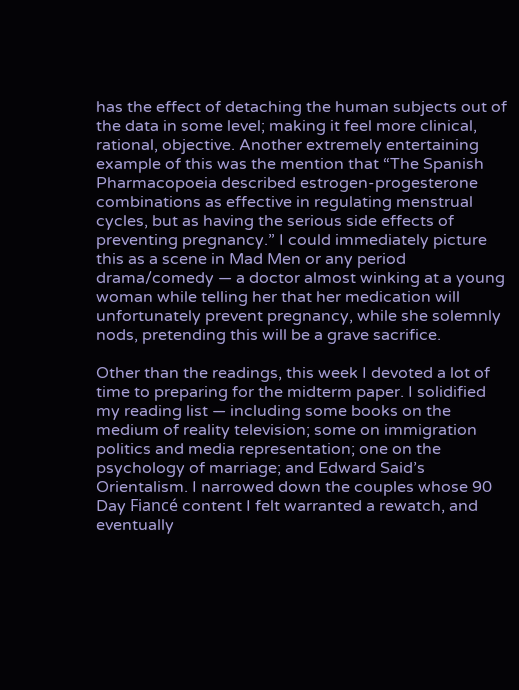has the effect of detaching the human subjects out of the data in some level; making it feel more clinical, rational, objective. Another extremely entertaining example of this was the mention that “The Spanish Pharmacopoeia described estrogen-progesterone combinations as effective in regulating menstrual cycles, but as having the serious side effects of preventing pregnancy.” I could immediately picture this as a scene in Mad Men or any period drama/comedy — a doctor almost winking at a young woman while telling her that her medication will unfortunately prevent pregnancy, while she solemnly nods, pretending this will be a grave sacrifice.

Other than the readings, this week I devoted a lot of time to preparing for the midterm paper. I solidified my reading list — including some books on the medium of reality television; some on immigration politics and media representation; one on the psychology of marriage; and Edward Said’s Orientalism. I narrowed down the couples whose 90 Day Fiancé content I felt warranted a rewatch, and eventually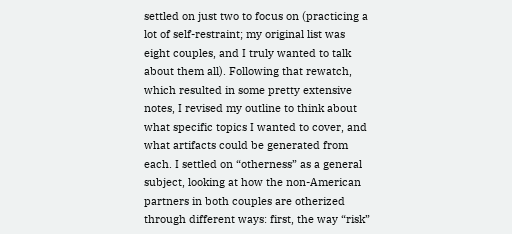settled on just two to focus on (practicing a lot of self-restraint; my original list was eight couples, and I truly wanted to talk about them all). Following that rewatch, which resulted in some pretty extensive notes, I revised my outline to think about what specific topics I wanted to cover, and what artifacts could be generated from each. I settled on “otherness” as a general subject, looking at how the non-American partners in both couples are otherized through different ways: first, the way “risk”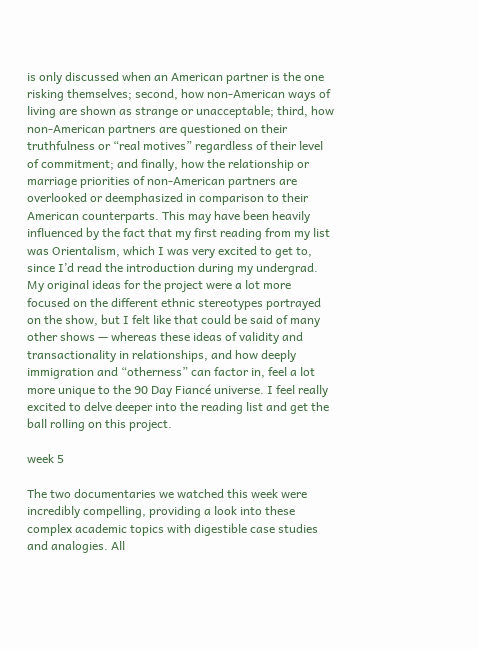is only discussed when an American partner is the one risking themselves; second, how non-American ways of living are shown as strange or unacceptable; third, how non-American partners are questioned on their truthfulness or “real motives” regardless of their level of commitment; and finally, how the relationship or marriage priorities of non-American partners are overlooked or deemphasized in comparison to their American counterparts. This may have been heavily influenced by the fact that my first reading from my list was Orientalism, which I was very excited to get to, since I’d read the introduction during my undergrad. My original ideas for the project were a lot more focused on the different ethnic stereotypes portrayed on the show, but I felt like that could be said of many other shows — whereas these ideas of validity and transactionality in relationships, and how deeply immigration and “otherness” can factor in, feel a lot more unique to the 90 Day Fiancé universe. I feel really excited to delve deeper into the reading list and get the ball rolling on this project.

week 5

The two documentaries we watched this week were incredibly compelling, providing a look into these complex academic topics with digestible case studies and analogies. All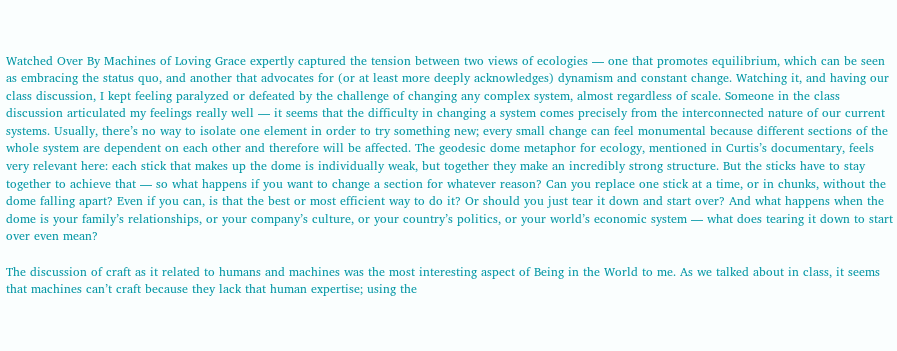Watched Over By Machines of Loving Grace expertly captured the tension between two views of ecologies — one that promotes equilibrium, which can be seen as embracing the status quo, and another that advocates for (or at least more deeply acknowledges) dynamism and constant change. Watching it, and having our class discussion, I kept feeling paralyzed or defeated by the challenge of changing any complex system, almost regardless of scale. Someone in the class discussion articulated my feelings really well — it seems that the difficulty in changing a system comes precisely from the interconnected nature of our current systems. Usually, there’s no way to isolate one element in order to try something new; every small change can feel monumental because different sections of the whole system are dependent on each other and therefore will be affected. The geodesic dome metaphor for ecology, mentioned in Curtis’s documentary, feels very relevant here: each stick that makes up the dome is individually weak, but together they make an incredibly strong structure. But the sticks have to stay together to achieve that — so what happens if you want to change a section for whatever reason? Can you replace one stick at a time, or in chunks, without the dome falling apart? Even if you can, is that the best or most efficient way to do it? Or should you just tear it down and start over? And what happens when the dome is your family’s relationships, or your company’s culture, or your country’s politics, or your world’s economic system — what does tearing it down to start over even mean?

The discussion of craft as it related to humans and machines was the most interesting aspect of Being in the World to me. As we talked about in class, it seems that machines can’t craft because they lack that human expertise; using the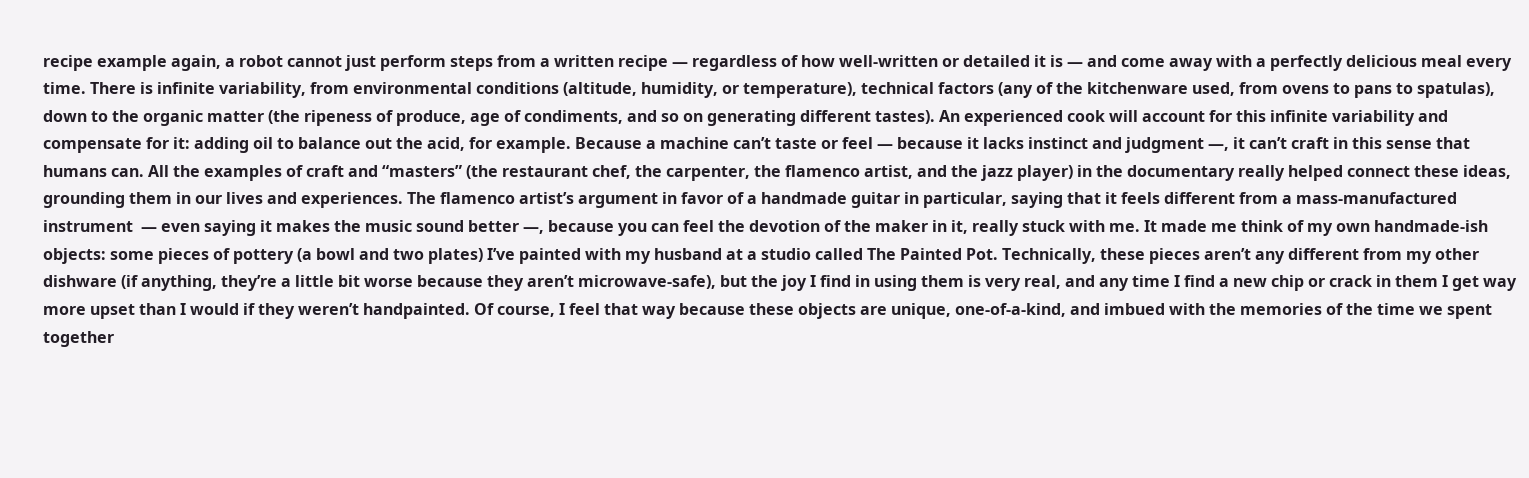recipe example again, a robot cannot just perform steps from a written recipe — regardless of how well-written or detailed it is — and come away with a perfectly delicious meal every time. There is infinite variability, from environmental conditions (altitude, humidity, or temperature), technical factors (any of the kitchenware used, from ovens to pans to spatulas), down to the organic matter (the ripeness of produce, age of condiments, and so on generating different tastes). An experienced cook will account for this infinite variability and compensate for it: adding oil to balance out the acid, for example. Because a machine can’t taste or feel — because it lacks instinct and judgment —, it can’t craft in this sense that humans can. All the examples of craft and “masters” (the restaurant chef, the carpenter, the flamenco artist, and the jazz player) in the documentary really helped connect these ideas, grounding them in our lives and experiences. The flamenco artist’s argument in favor of a handmade guitar in particular, saying that it feels different from a mass-manufactured instrument  — even saying it makes the music sound better —, because you can feel the devotion of the maker in it, really stuck with me. It made me think of my own handmade-ish objects: some pieces of pottery (a bowl and two plates) I’ve painted with my husband at a studio called The Painted Pot. Technically, these pieces aren’t any different from my other dishware (if anything, they’re a little bit worse because they aren’t microwave-safe), but the joy I find in using them is very real, and any time I find a new chip or crack in them I get way more upset than I would if they weren’t handpainted. Of course, I feel that way because these objects are unique, one-of-a-kind, and imbued with the memories of the time we spent together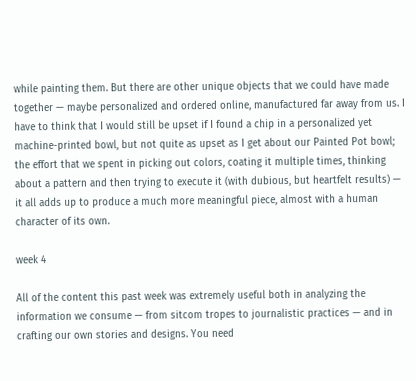while painting them. But there are other unique objects that we could have made together — maybe personalized and ordered online, manufactured far away from us. I have to think that I would still be upset if I found a chip in a personalized yet machine-printed bowl, but not quite as upset as I get about our Painted Pot bowl; the effort that we spent in picking out colors, coating it multiple times, thinking about a pattern and then trying to execute it (with dubious, but heartfelt results) — it all adds up to produce a much more meaningful piece, almost with a human character of its own.

week 4

All of the content this past week was extremely useful both in analyzing the information we consume — from sitcom tropes to journalistic practices — and in crafting our own stories and designs. You need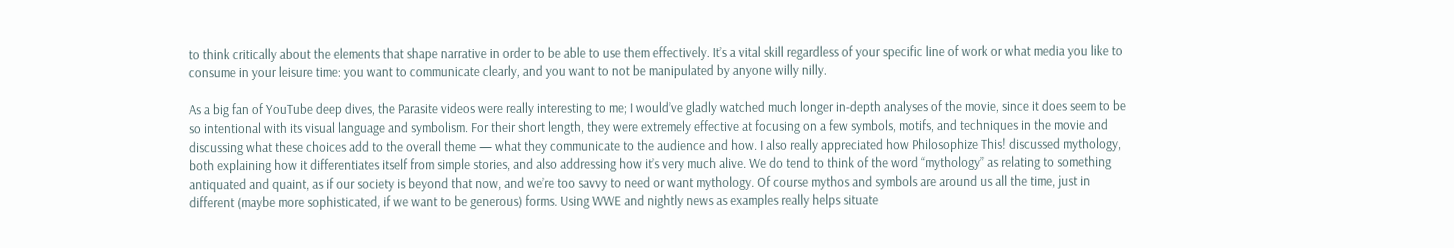to think critically about the elements that shape narrative in order to be able to use them effectively. It’s a vital skill regardless of your specific line of work or what media you like to consume in your leisure time: you want to communicate clearly, and you want to not be manipulated by anyone willy nilly.

As a big fan of YouTube deep dives, the Parasite videos were really interesting to me; I would’ve gladly watched much longer in-depth analyses of the movie, since it does seem to be so intentional with its visual language and symbolism. For their short length, they were extremely effective at focusing on a few symbols, motifs, and techniques in the movie and discussing what these choices add to the overall theme — what they communicate to the audience and how. I also really appreciated how Philosophize This! discussed mythology, both explaining how it differentiates itself from simple stories, and also addressing how it’s very much alive. We do tend to think of the word “mythology” as relating to something antiquated and quaint, as if our society is beyond that now, and we’re too savvy to need or want mythology. Of course mythos and symbols are around us all the time, just in different (maybe more sophisticated, if we want to be generous) forms. Using WWE and nightly news as examples really helps situate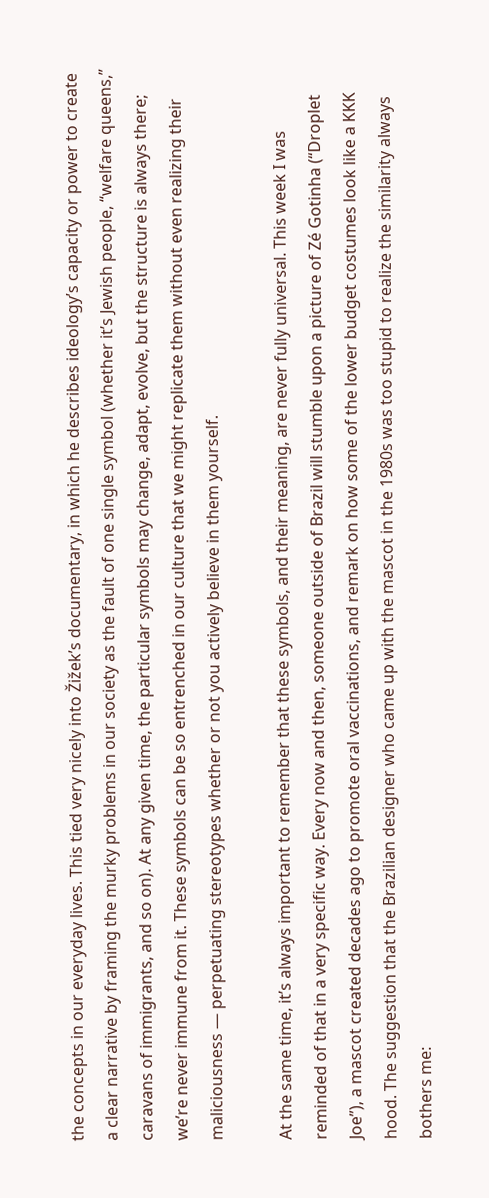the concepts in our everyday lives. This tied very nicely into Žižek’s documentary, in which he describes ideology’s capacity or power to create a clear narrative by framing the murky problems in our society as the fault of one single symbol (whether it’s Jewish people, “welfare queens,” caravans of immigrants, and so on). At any given time, the particular symbols may change, adapt, evolve, but the structure is always there; we’re never immune from it. These symbols can be so entrenched in our culture that we might replicate them without even realizing their maliciousness — perpetuating stereotypes whether or not you actively believe in them yourself.

At the same time, it’s always important to remember that these symbols, and their meaning, are never fully universal. This week I was reminded of that in a very specific way. Every now and then, someone outside of Brazil will stumble upon a picture of Zé Gotinha (“Droplet Joe”), a mascot created decades ago to promote oral vaccinations, and remark on how some of the lower budget costumes look like a KKK hood. The suggestion that the Brazilian designer who came up with the mascot in the 1980s was too stupid to realize the similarity always bothers me: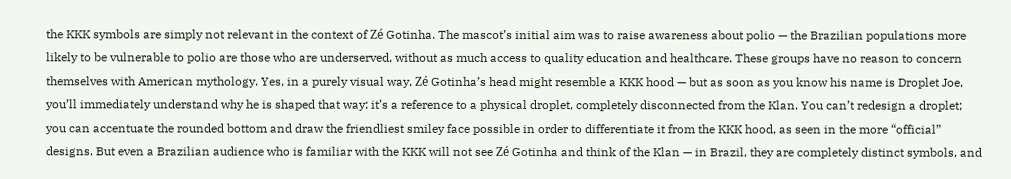the KKK symbols are simply not relevant in the context of Zé Gotinha. The mascot’s initial aim was to raise awareness about polio — the Brazilian populations more likely to be vulnerable to polio are those who are underserved, without as much access to quality education and healthcare. These groups have no reason to concern themselves with American mythology. Yes, in a purely visual way, Zé Gotinha’s head might resemble a KKK hood — but as soon as you know his name is Droplet Joe, you’ll immediately understand why he is shaped that way: it’s a reference to a physical droplet, completely disconnected from the Klan. You can’t redesign a droplet; you can accentuate the rounded bottom and draw the friendliest smiley face possible in order to differentiate it from the KKK hood, as seen in the more “official” designs. But even a Brazilian audience who is familiar with the KKK will not see Zé Gotinha and think of the Klan — in Brazil, they are completely distinct symbols, and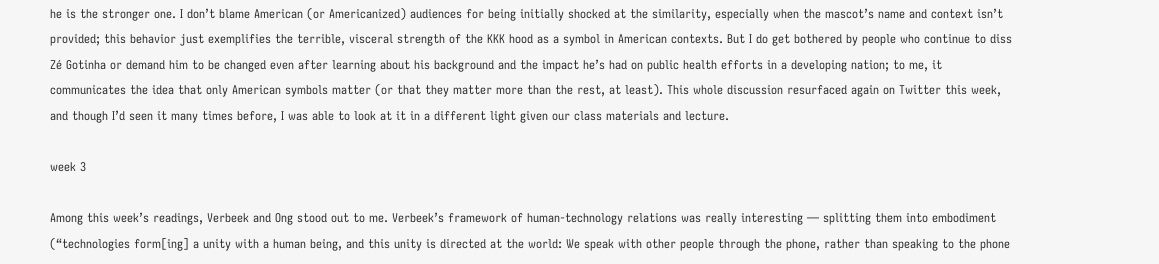he is the stronger one. I don’t blame American (or Americanized) audiences for being initially shocked at the similarity, especially when the mascot’s name and context isn’t provided; this behavior just exemplifies the terrible, visceral strength of the KKK hood as a symbol in American contexts. But I do get bothered by people who continue to diss Zé Gotinha or demand him to be changed even after learning about his background and the impact he’s had on public health efforts in a developing nation; to me, it communicates the idea that only American symbols matter (or that they matter more than the rest, at least). This whole discussion resurfaced again on Twitter this week, and though I’d seen it many times before, I was able to look at it in a different light given our class materials and lecture.

week 3

Among this week’s readings, Verbeek and Ong stood out to me. Verbeek’s framework of human-technology relations was really interesting — splitting them into embodiment (“technologies form[ing] a unity with a human being, and this unity is directed at the world: We speak with other people through the phone, rather than speaking to the phone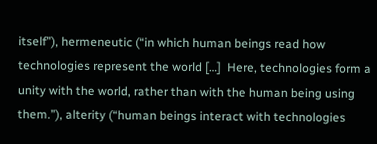itself”), hermeneutic (“in which human beings read how technologies represent the world […]  Here, technologies form a unity with the world, rather than with the human being using them.”), alterity (“human beings interact with technologies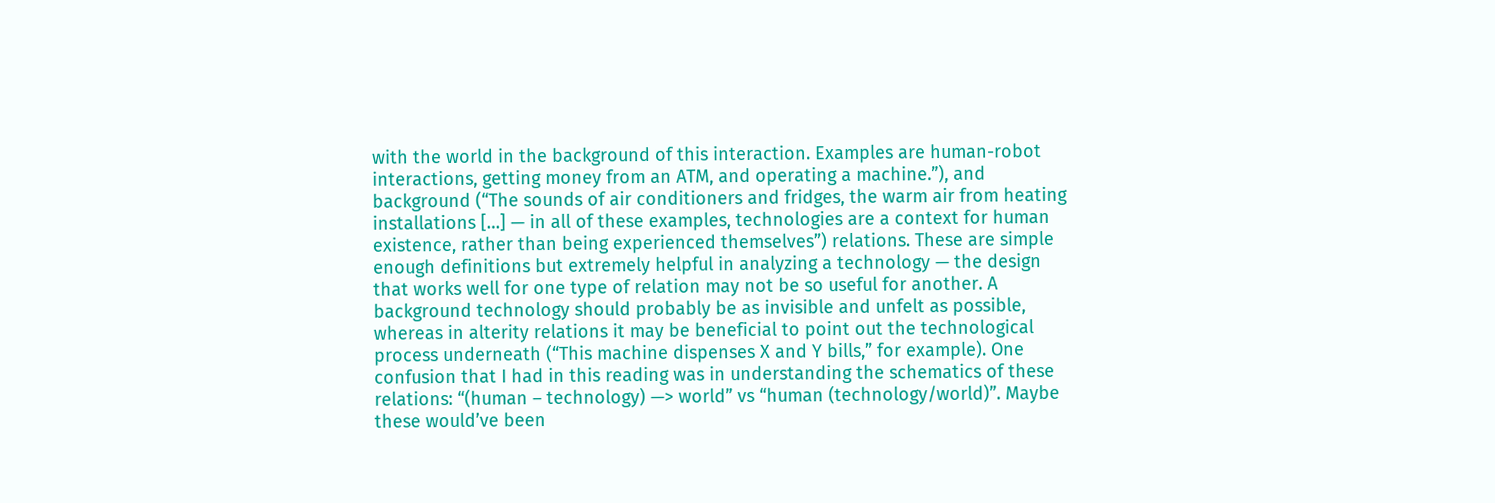with the world in the background of this interaction. Examples are human-robot interactions, getting money from an ATM, and operating a machine.”), and background (“The sounds of air conditioners and fridges, the warm air from heating installations […] — in all of these examples, technologies are a context for human existence, rather than being experienced themselves”) relations. These are simple enough definitions but extremely helpful in analyzing a technology — the design that works well for one type of relation may not be so useful for another. A background technology should probably be as invisible and unfelt as possible, whereas in alterity relations it may be beneficial to point out the technological process underneath (“This machine dispenses X and Y bills,” for example). One confusion that I had in this reading was in understanding the schematics of these relations: “(human – technology) —> world” vs “human (technology/world)”. Maybe these would’ve been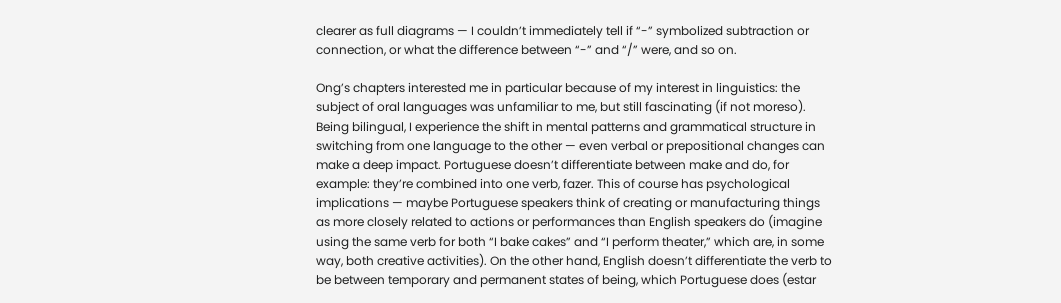clearer as full diagrams — I couldn’t immediately tell if “-” symbolized subtraction or connection, or what the difference between “-” and “/” were, and so on.

Ong’s chapters interested me in particular because of my interest in linguistics: the subject of oral languages was unfamiliar to me, but still fascinating (if not moreso). Being bilingual, I experience the shift in mental patterns and grammatical structure in switching from one language to the other — even verbal or prepositional changes can make a deep impact. Portuguese doesn’t differentiate between make and do, for example: they’re combined into one verb, fazer. This of course has psychological implications — maybe Portuguese speakers think of creating or manufacturing things as more closely related to actions or performances than English speakers do (imagine using the same verb for both “I bake cakes” and “I perform theater,” which are, in some way, both creative activities). On the other hand, English doesn’t differentiate the verb to be between temporary and permanent states of being, which Portuguese does (estar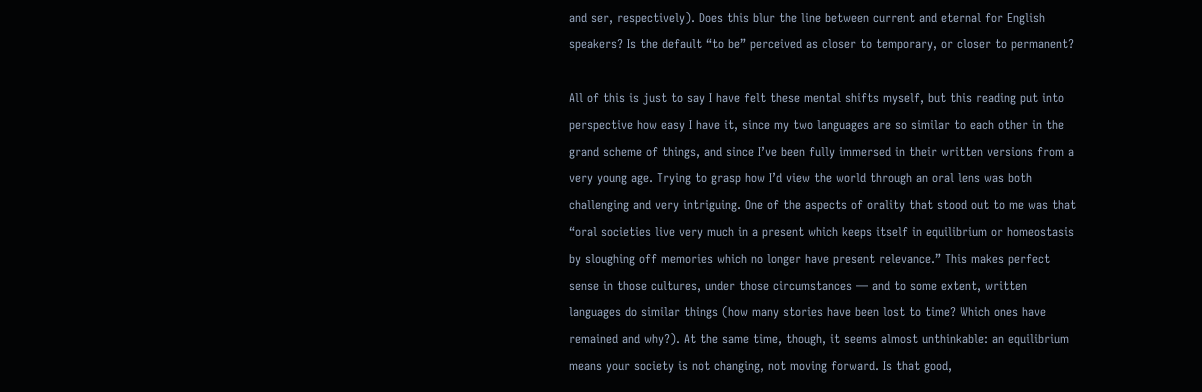and ser, respectively). Does this blur the line between current and eternal for English speakers? Is the default “to be” perceived as closer to temporary, or closer to permanent?

All of this is just to say I have felt these mental shifts myself, but this reading put into perspective how easy I have it, since my two languages are so similar to each other in the grand scheme of things, and since I’ve been fully immersed in their written versions from a very young age. Trying to grasp how I’d view the world through an oral lens was both challenging and very intriguing. One of the aspects of orality that stood out to me was that “oral societies live very much in a present which keeps itself in equilibrium or homeostasis by sloughing off memories which no longer have present relevance.” This makes perfect sense in those cultures, under those circumstances — and to some extent, written languages do similar things (how many stories have been lost to time? Which ones have remained and why?). At the same time, though, it seems almost unthinkable: an equilibrium means your society is not changing, not moving forward. Is that good,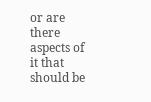or are there aspects of it that should be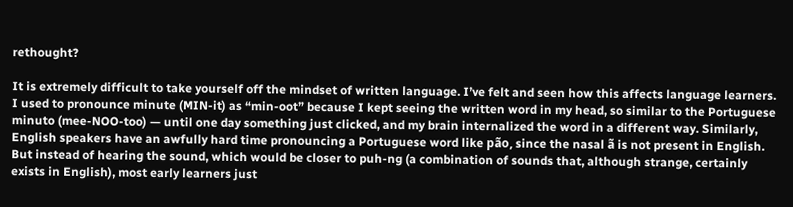rethought?

It is extremely difficult to take yourself off the mindset of written language. I’ve felt and seen how this affects language learners. I used to pronounce minute (MIN-it) as “min-oot” because I kept seeing the written word in my head, so similar to the Portuguese minuto (mee-NOO-too) — until one day something just clicked, and my brain internalized the word in a different way. Similarly, English speakers have an awfully hard time pronouncing a Portuguese word like pão, since the nasal ã is not present in English. But instead of hearing the sound, which would be closer to puh-ng (a combination of sounds that, although strange, certainly exists in English), most early learners just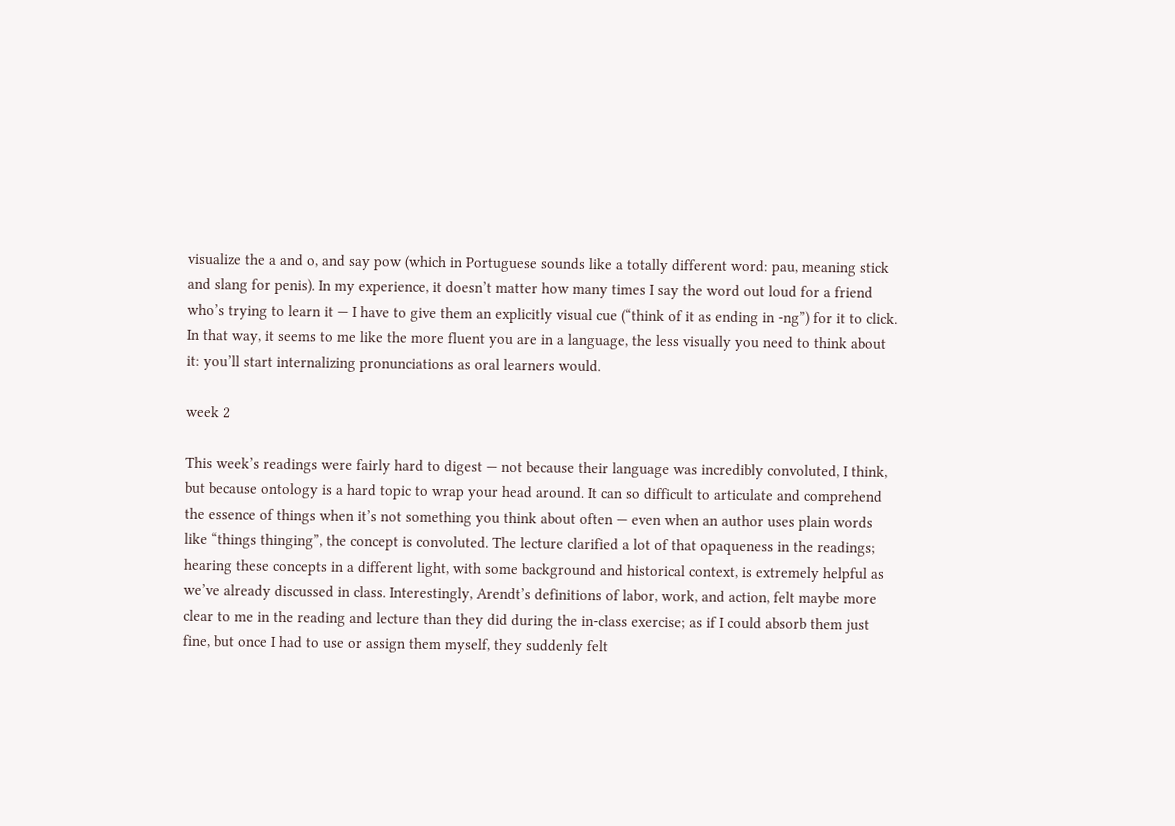visualize the a and o, and say pow (which in Portuguese sounds like a totally different word: pau, meaning stick and slang for penis). In my experience, it doesn’t matter how many times I say the word out loud for a friend who’s trying to learn it — I have to give them an explicitly visual cue (“think of it as ending in -ng”) for it to click. In that way, it seems to me like the more fluent you are in a language, the less visually you need to think about it: you’ll start internalizing pronunciations as oral learners would.

week 2

This week’s readings were fairly hard to digest — not because their language was incredibly convoluted, I think, but because ontology is a hard topic to wrap your head around. It can so difficult to articulate and comprehend the essence of things when it’s not something you think about often — even when an author uses plain words like “things thinging”, the concept is convoluted. The lecture clarified a lot of that opaqueness in the readings; hearing these concepts in a different light, with some background and historical context, is extremely helpful as we’ve already discussed in class. Interestingly, Arendt’s definitions of labor, work, and action, felt maybe more clear to me in the reading and lecture than they did during the in-class exercise; as if I could absorb them just fine, but once I had to use or assign them myself, they suddenly felt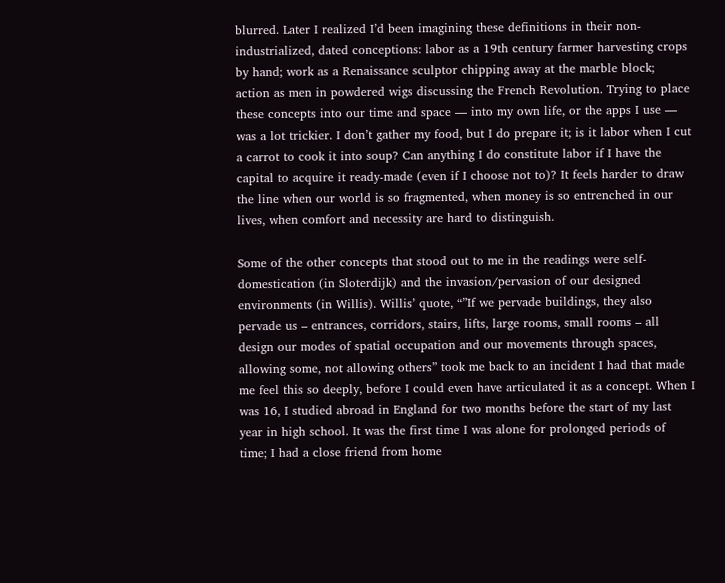blurred. Later I realized I’d been imagining these definitions in their non-industrialized, dated conceptions: labor as a 19th century farmer harvesting crops by hand; work as a Renaissance sculptor chipping away at the marble block; action as men in powdered wigs discussing the French Revolution. Trying to place these concepts into our time and space — into my own life, or the apps I use — was a lot trickier. I don’t gather my food, but I do prepare it; is it labor when I cut a carrot to cook it into soup? Can anything I do constitute labor if I have the capital to acquire it ready-made (even if I choose not to)? It feels harder to draw the line when our world is so fragmented, when money is so entrenched in our lives, when comfort and necessity are hard to distinguish.

Some of the other concepts that stood out to me in the readings were self-domestication (in Sloterdijk) and the invasion/pervasion of our designed environments (in Willis). Willis’ quote, “”If we pervade buildings, they also pervade us – entrances, corridors, stairs, lifts, large rooms, small rooms – all design our modes of spatial occupation and our movements through spaces, allowing some, not allowing others” took me back to an incident I had that made me feel this so deeply, before I could even have articulated it as a concept. When I was 16, I studied abroad in England for two months before the start of my last year in high school. It was the first time I was alone for prolonged periods of time; I had a close friend from home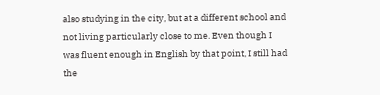also studying in the city, but at a different school and not living particularly close to me. Even though I was fluent enough in English by that point, I still had the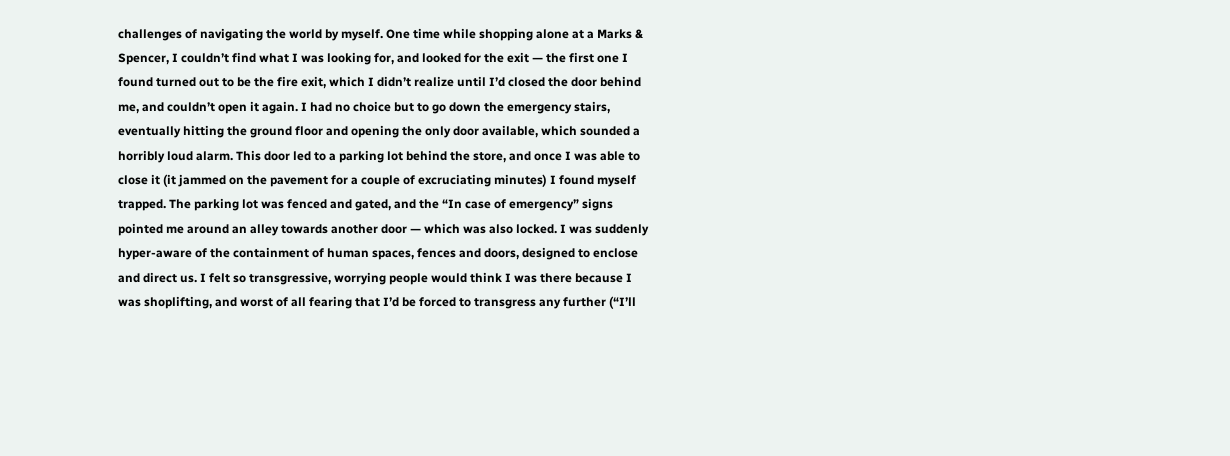challenges of navigating the world by myself. One time while shopping alone at a Marks & Spencer, I couldn’t find what I was looking for, and looked for the exit — the first one I found turned out to be the fire exit, which I didn’t realize until I’d closed the door behind me, and couldn’t open it again. I had no choice but to go down the emergency stairs, eventually hitting the ground floor and opening the only door available, which sounded a horribly loud alarm. This door led to a parking lot behind the store, and once I was able to close it (it jammed on the pavement for a couple of excruciating minutes) I found myself trapped. The parking lot was fenced and gated, and the “In case of emergency” signs pointed me around an alley towards another door — which was also locked. I was suddenly hyper-aware of the containment of human spaces, fences and doors, designed to enclose and direct us. I felt so transgressive, worrying people would think I was there because I was shoplifting, and worst of all fearing that I’d be forced to transgress any further (“I’ll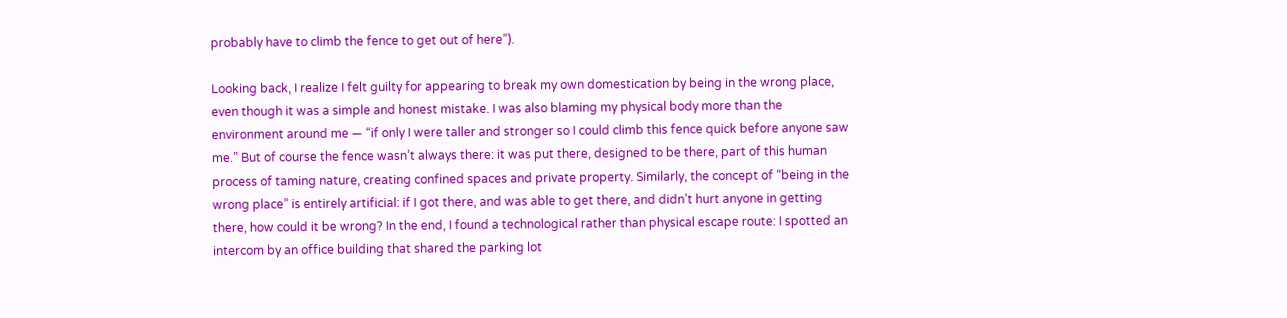probably have to climb the fence to get out of here”).

Looking back, I realize I felt guilty for appearing to break my own domestication by being in the wrong place, even though it was a simple and honest mistake. I was also blaming my physical body more than the environment around me — “if only I were taller and stronger so I could climb this fence quick before anyone saw me.” But of course the fence wasn’t always there: it was put there, designed to be there, part of this human process of taming nature, creating confined spaces and private property. Similarly, the concept of “being in the wrong place” is entirely artificial: if I got there, and was able to get there, and didn’t hurt anyone in getting there, how could it be wrong? In the end, I found a technological rather than physical escape route: I spotted an intercom by an office building that shared the parking lot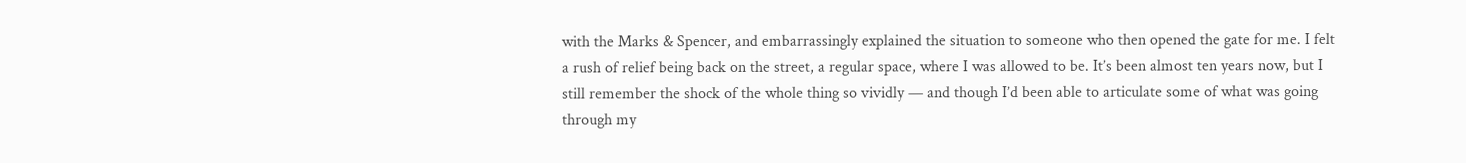with the Marks & Spencer, and embarrassingly explained the situation to someone who then opened the gate for me. I felt a rush of relief being back on the street, a regular space, where I was allowed to be. It’s been almost ten years now, but I still remember the shock of the whole thing so vividly — and though I’d been able to articulate some of what was going through my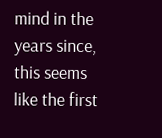mind in the years since, this seems like the first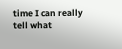time I can really tell what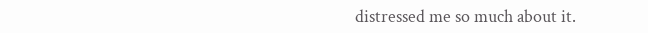distressed me so much about it.